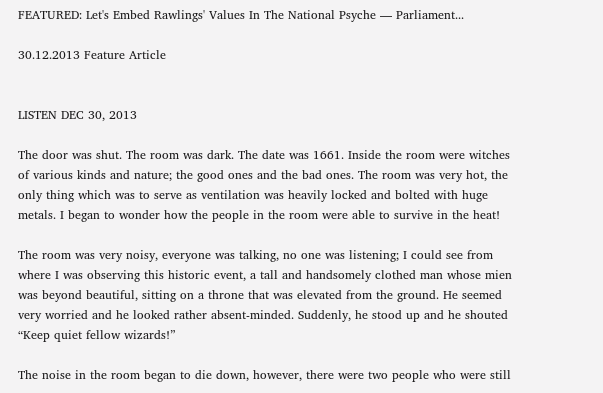FEATURED: Let's Embed Rawlings' Values In The National Psyche — Parliament...

30.12.2013 Feature Article


LISTEN DEC 30, 2013

The door was shut. The room was dark. The date was 1661. Inside the room were witches of various kinds and nature; the good ones and the bad ones. The room was very hot, the only thing which was to serve as ventilation was heavily locked and bolted with huge metals. I began to wonder how the people in the room were able to survive in the heat!

The room was very noisy, everyone was talking, no one was listening; I could see from where I was observing this historic event, a tall and handsomely clothed man whose mien was beyond beautiful, sitting on a throne that was elevated from the ground. He seemed very worried and he looked rather absent-minded. Suddenly, he stood up and he shouted “Keep quiet fellow wizards!”

The noise in the room began to die down, however, there were two people who were still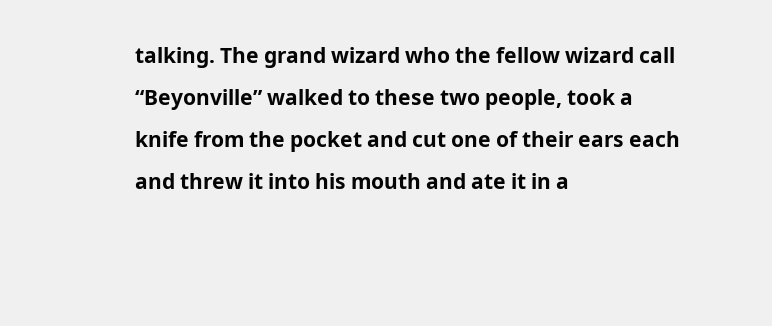talking. The grand wizard who the fellow wizard call “Beyonville” walked to these two people, took a knife from the pocket and cut one of their ears each and threw it into his mouth and ate it in a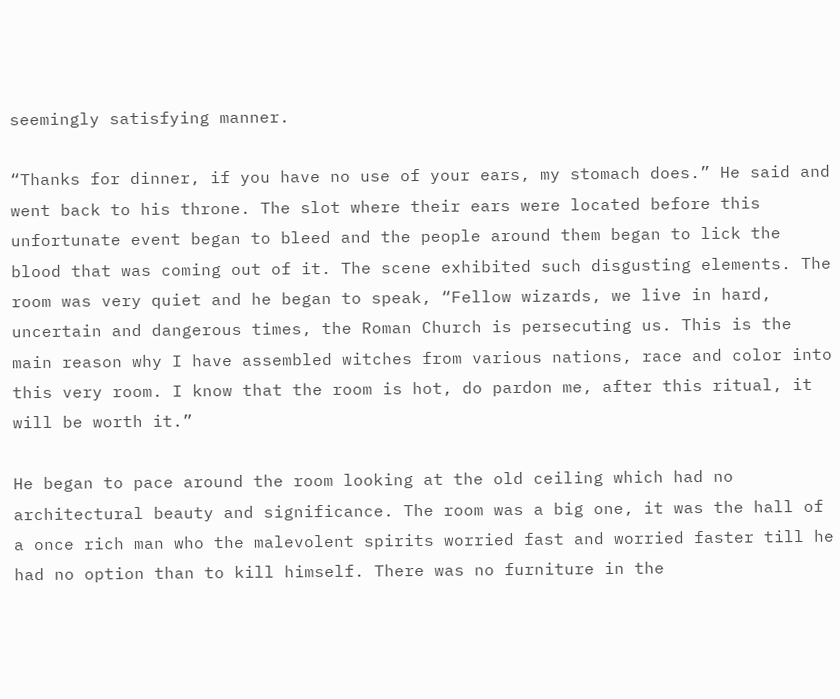seemingly satisfying manner.

“Thanks for dinner, if you have no use of your ears, my stomach does.” He said and went back to his throne. The slot where their ears were located before this unfortunate event began to bleed and the people around them began to lick the blood that was coming out of it. The scene exhibited such disgusting elements. The room was very quiet and he began to speak, “Fellow wizards, we live in hard, uncertain and dangerous times, the Roman Church is persecuting us. This is the main reason why I have assembled witches from various nations, race and color into this very room. I know that the room is hot, do pardon me, after this ritual, it will be worth it.”

He began to pace around the room looking at the old ceiling which had no architectural beauty and significance. The room was a big one, it was the hall of a once rich man who the malevolent spirits worried fast and worried faster till he had no option than to kill himself. There was no furniture in the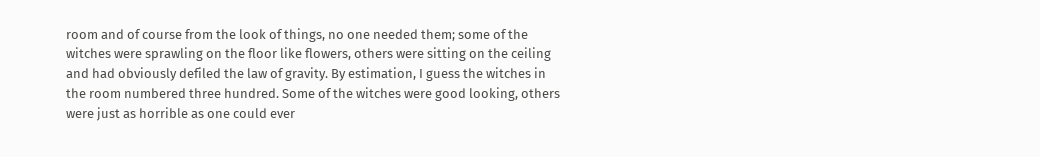room and of course from the look of things, no one needed them; some of the witches were sprawling on the floor like flowers, others were sitting on the ceiling and had obviously defiled the law of gravity. By estimation, I guess the witches in the room numbered three hundred. Some of the witches were good looking, others were just as horrible as one could ever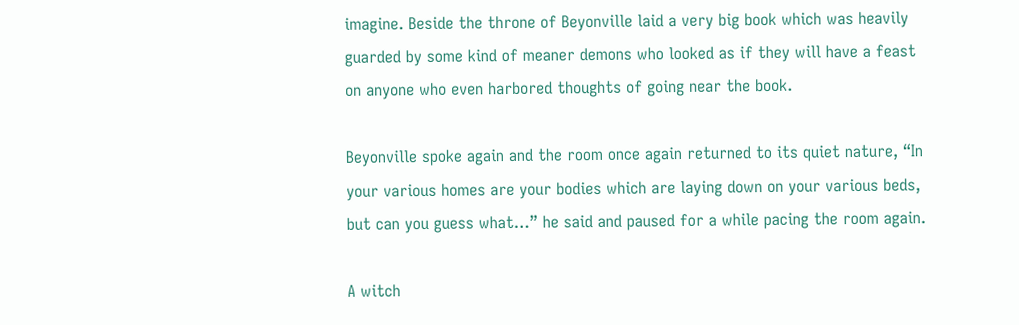imagine. Beside the throne of Beyonville laid a very big book which was heavily guarded by some kind of meaner demons who looked as if they will have a feast on anyone who even harbored thoughts of going near the book.

Beyonville spoke again and the room once again returned to its quiet nature, “In your various homes are your bodies which are laying down on your various beds, but can you guess what…” he said and paused for a while pacing the room again.

A witch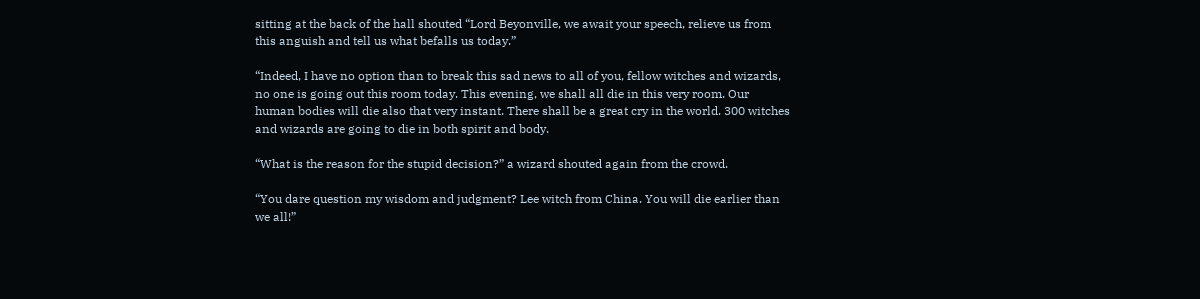sitting at the back of the hall shouted “Lord Beyonville, we await your speech, relieve us from this anguish and tell us what befalls us today.”

“Indeed, I have no option than to break this sad news to all of you, fellow witches and wizards, no one is going out this room today. This evening, we shall all die in this very room. Our human bodies will die also that very instant. There shall be a great cry in the world. 300 witches and wizards are going to die in both spirit and body.

“What is the reason for the stupid decision?” a wizard shouted again from the crowd.

“You dare question my wisdom and judgment? Lee witch from China. You will die earlier than we all!”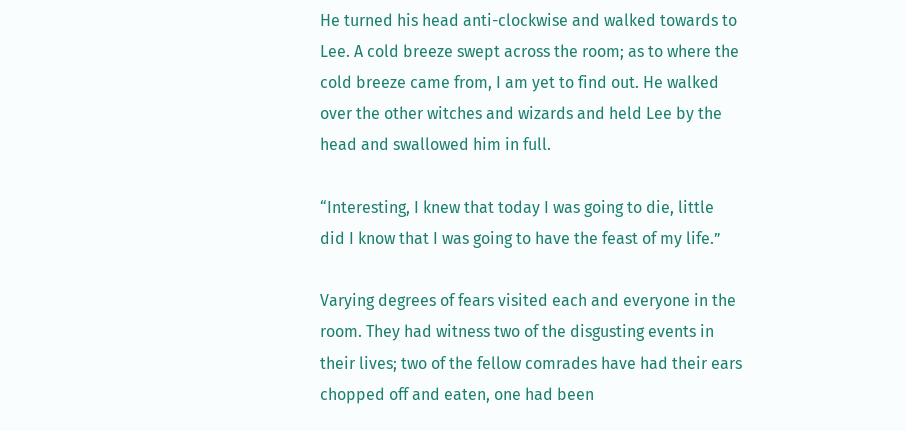He turned his head anti-clockwise and walked towards to Lee. A cold breeze swept across the room; as to where the cold breeze came from, I am yet to find out. He walked over the other witches and wizards and held Lee by the head and swallowed him in full.

“Interesting, I knew that today I was going to die, little did I know that I was going to have the feast of my life.”

Varying degrees of fears visited each and everyone in the room. They had witness two of the disgusting events in their lives; two of the fellow comrades have had their ears chopped off and eaten, one had been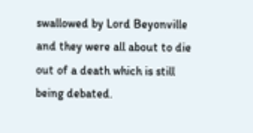swallowed by Lord Beyonville and they were all about to die out of a death which is still being debated.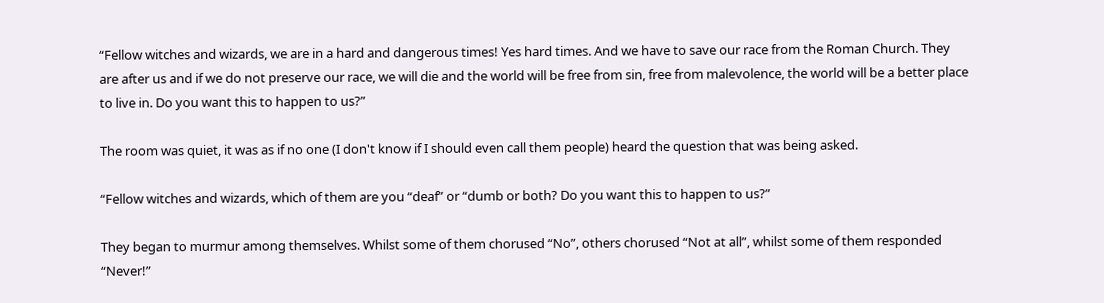“Fellow witches and wizards, we are in a hard and dangerous times! Yes hard times. And we have to save our race from the Roman Church. They are after us and if we do not preserve our race, we will die and the world will be free from sin, free from malevolence, the world will be a better place to live in. Do you want this to happen to us?”

The room was quiet, it was as if no one (I don't know if I should even call them people) heard the question that was being asked.

“Fellow witches and wizards, which of them are you “deaf” or “dumb or both? Do you want this to happen to us?”

They began to murmur among themselves. Whilst some of them chorused “No”, others chorused “Not at all”, whilst some of them responded “Never!”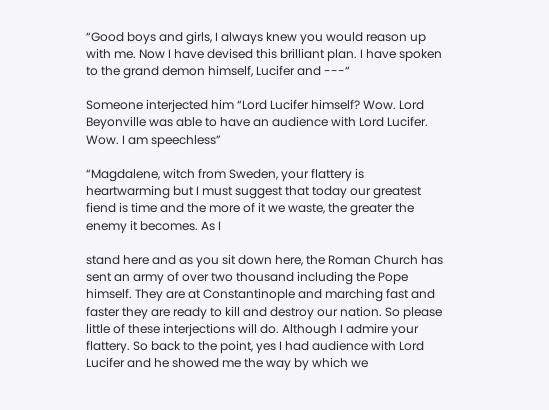“Good boys and girls, I always knew you would reason up with me. Now I have devised this brilliant plan. I have spoken to the grand demon himself, Lucifer and ---“

Someone interjected him “Lord Lucifer himself? Wow. Lord Beyonville was able to have an audience with Lord Lucifer. Wow. I am speechless”

“Magdalene, witch from Sweden, your flattery is heartwarming but I must suggest that today our greatest fiend is time and the more of it we waste, the greater the enemy it becomes. As I

stand here and as you sit down here, the Roman Church has sent an army of over two thousand including the Pope himself. They are at Constantinople and marching fast and faster they are ready to kill and destroy our nation. So please little of these interjections will do. Although I admire your flattery. So back to the point, yes I had audience with Lord Lucifer and he showed me the way by which we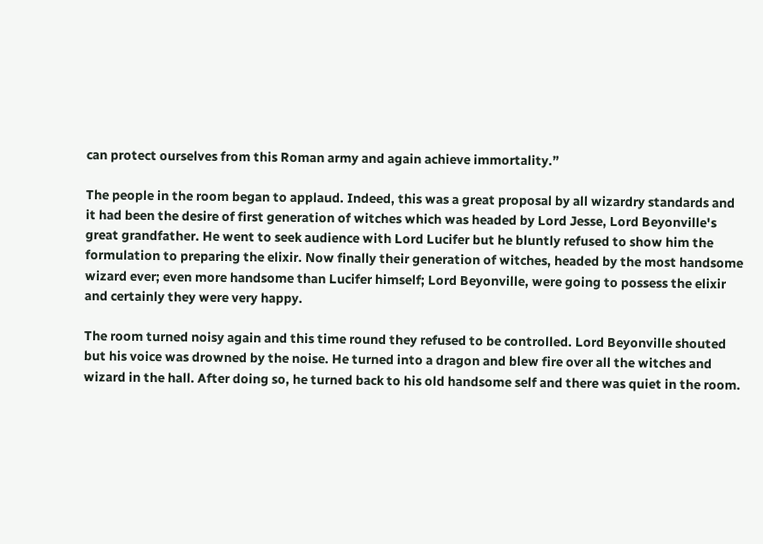can protect ourselves from this Roman army and again achieve immortality.”

The people in the room began to applaud. Indeed, this was a great proposal by all wizardry standards and it had been the desire of first generation of witches which was headed by Lord Jesse, Lord Beyonville's great grandfather. He went to seek audience with Lord Lucifer but he bluntly refused to show him the formulation to preparing the elixir. Now finally their generation of witches, headed by the most handsome wizard ever; even more handsome than Lucifer himself; Lord Beyonville, were going to possess the elixir and certainly they were very happy.

The room turned noisy again and this time round they refused to be controlled. Lord Beyonville shouted but his voice was drowned by the noise. He turned into a dragon and blew fire over all the witches and wizard in the hall. After doing so, he turned back to his old handsome self and there was quiet in the room.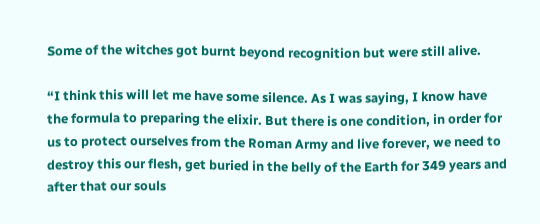Some of the witches got burnt beyond recognition but were still alive.

“I think this will let me have some silence. As I was saying, I know have the formula to preparing the elixir. But there is one condition, in order for us to protect ourselves from the Roman Army and live forever, we need to destroy this our flesh, get buried in the belly of the Earth for 349 years and after that our souls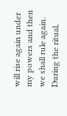will rise again under my powers and then we shall rule again. During the ritual,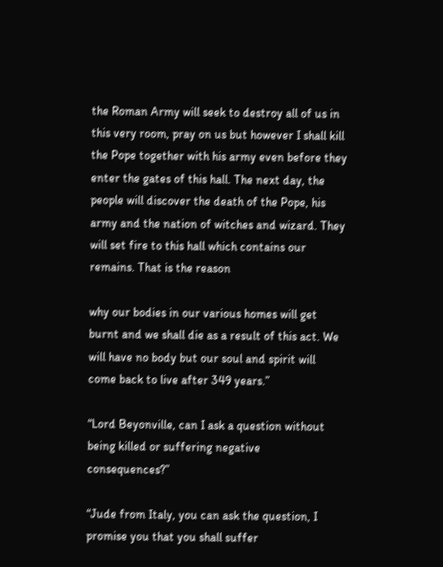the Roman Army will seek to destroy all of us in this very room, pray on us but however I shall kill the Pope together with his army even before they enter the gates of this hall. The next day, the people will discover the death of the Pope, his army and the nation of witches and wizard. They will set fire to this hall which contains our remains. That is the reason

why our bodies in our various homes will get burnt and we shall die as a result of this act. We will have no body but our soul and spirit will come back to live after 349 years.”

“Lord Beyonville, can I ask a question without being killed or suffering negative consequences?”

“Jude from Italy, you can ask the question, I promise you that you shall suffer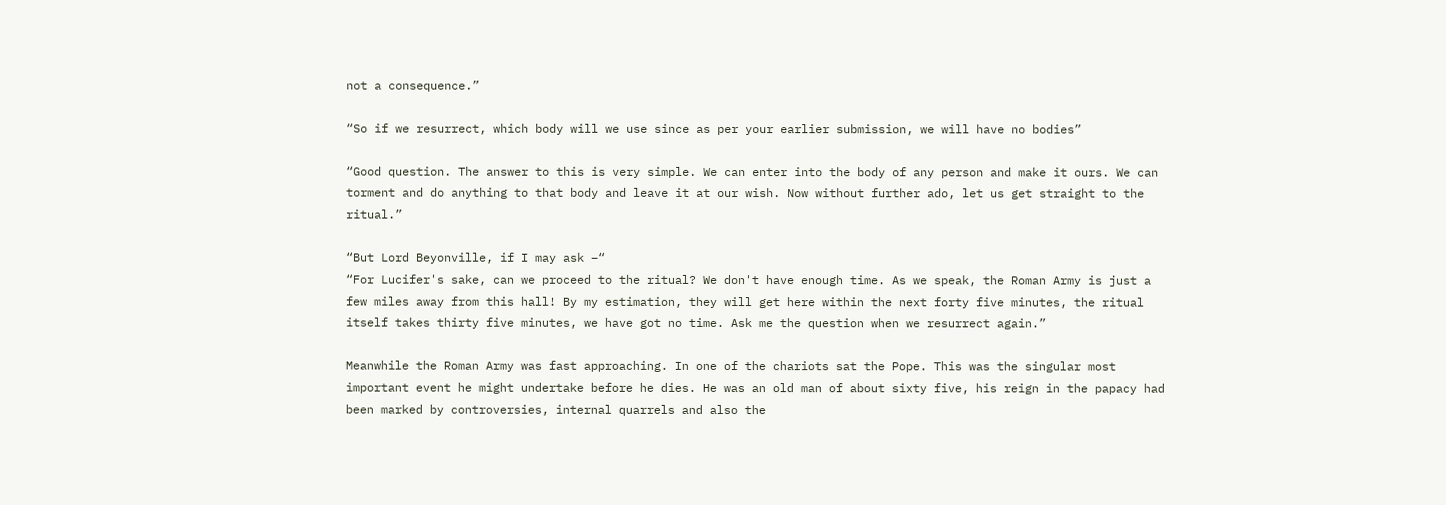not a consequence.”

“So if we resurrect, which body will we use since as per your earlier submission, we will have no bodies”

“Good question. The answer to this is very simple. We can enter into the body of any person and make it ours. We can torment and do anything to that body and leave it at our wish. Now without further ado, let us get straight to the ritual.”

“But Lord Beyonville, if I may ask –“
“For Lucifer's sake, can we proceed to the ritual? We don't have enough time. As we speak, the Roman Army is just a few miles away from this hall! By my estimation, they will get here within the next forty five minutes, the ritual itself takes thirty five minutes, we have got no time. Ask me the question when we resurrect again.”

Meanwhile the Roman Army was fast approaching. In one of the chariots sat the Pope. This was the singular most important event he might undertake before he dies. He was an old man of about sixty five, his reign in the papacy had been marked by controversies, internal quarrels and also the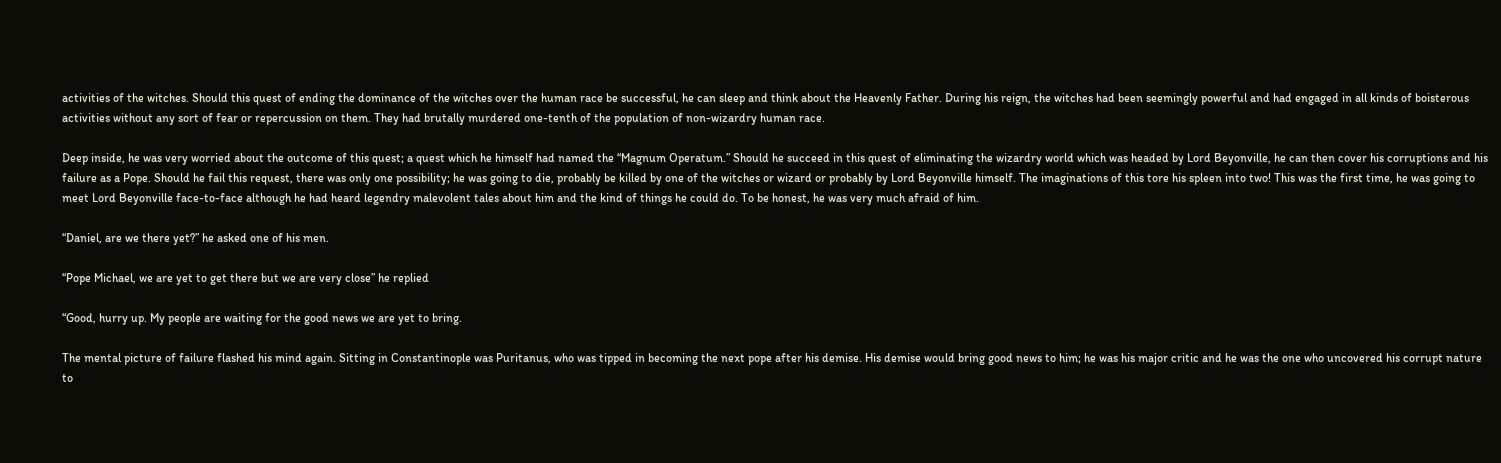activities of the witches. Should this quest of ending the dominance of the witches over the human race be successful, he can sleep and think about the Heavenly Father. During his reign, the witches had been seemingly powerful and had engaged in all kinds of boisterous activities without any sort of fear or repercussion on them. They had brutally murdered one-tenth of the population of non-wizardry human race.

Deep inside, he was very worried about the outcome of this quest; a quest which he himself had named the “Magnum Operatum.” Should he succeed in this quest of eliminating the wizardry world which was headed by Lord Beyonville, he can then cover his corruptions and his failure as a Pope. Should he fail this request, there was only one possibility; he was going to die, probably be killed by one of the witches or wizard or probably by Lord Beyonville himself. The imaginations of this tore his spleen into two! This was the first time, he was going to meet Lord Beyonville face-to-face although he had heard legendry malevolent tales about him and the kind of things he could do. To be honest, he was very much afraid of him.

“Daniel, are we there yet?” he asked one of his men.

“Pope Michael, we are yet to get there but we are very close” he replied

“Good, hurry up. My people are waiting for the good news we are yet to bring.

The mental picture of failure flashed his mind again. Sitting in Constantinople was Puritanus, who was tipped in becoming the next pope after his demise. His demise would bring good news to him; he was his major critic and he was the one who uncovered his corrupt nature to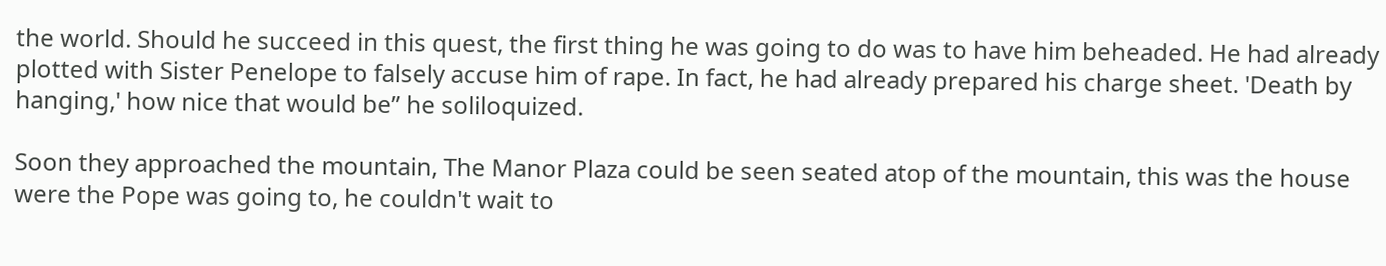the world. Should he succeed in this quest, the first thing he was going to do was to have him beheaded. He had already plotted with Sister Penelope to falsely accuse him of rape. In fact, he had already prepared his charge sheet. 'Death by hanging,' how nice that would be” he soliloquized.

Soon they approached the mountain, The Manor Plaza could be seen seated atop of the mountain, this was the house were the Pope was going to, he couldn't wait to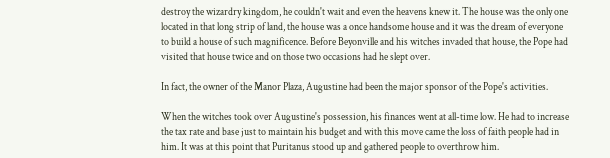destroy the wizardry kingdom, he couldn't wait and even the heavens knew it. The house was the only one located in that long strip of land, the house was a once handsome house and it was the dream of everyone to build a house of such magnificence. Before Beyonville and his witches invaded that house, the Pope had visited that house twice and on those two occasions had he slept over.

In fact, the owner of the Manor Plaza, Augustine had been the major sponsor of the Pope's activities.

When the witches took over Augustine's possession, his finances went at all-time low. He had to increase the tax rate and base just to maintain his budget and with this move came the loss of faith people had in him. It was at this point that Puritanus stood up and gathered people to overthrow him.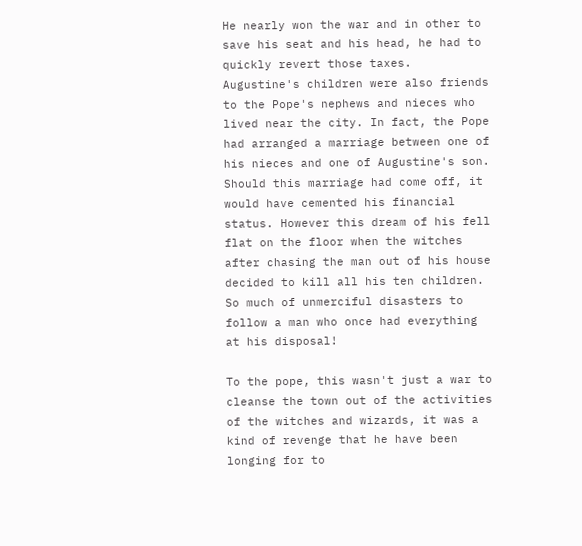He nearly won the war and in other to save his seat and his head, he had to quickly revert those taxes. Augustine's children were also friends to the Pope's nephews and nieces who lived near the city. In fact, the Pope had arranged a marriage between one of his nieces and one of Augustine's son. Should this marriage had come off, it would have cemented his financial status. However this dream of his fell flat on the floor when the witches after chasing the man out of his house decided to kill all his ten children. So much of unmerciful disasters to follow a man who once had everything at his disposal!

To the pope, this wasn't just a war to cleanse the town out of the activities of the witches and wizards, it was a kind of revenge that he have been longing for to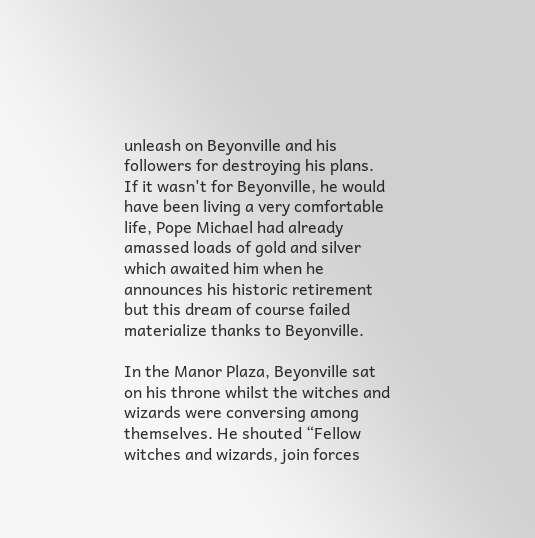unleash on Beyonville and his followers for destroying his plans. If it wasn't for Beyonville, he would have been living a very comfortable life, Pope Michael had already amassed loads of gold and silver which awaited him when he announces his historic retirement but this dream of course failed materialize thanks to Beyonville.

In the Manor Plaza, Beyonville sat on his throne whilst the witches and wizards were conversing among themselves. He shouted “Fellow witches and wizards, join forces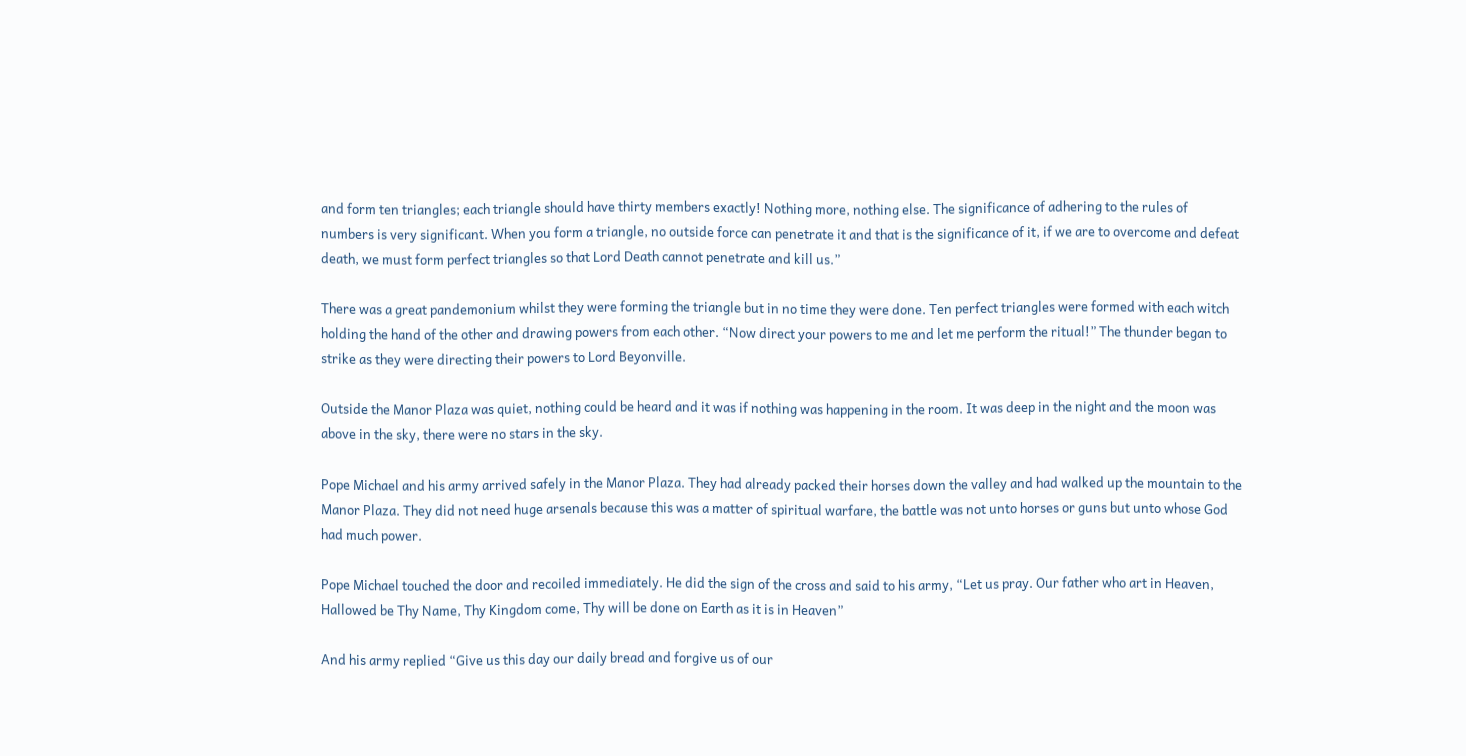and form ten triangles; each triangle should have thirty members exactly! Nothing more, nothing else. The significance of adhering to the rules of numbers is very significant. When you form a triangle, no outside force can penetrate it and that is the significance of it, if we are to overcome and defeat death, we must form perfect triangles so that Lord Death cannot penetrate and kill us.”

There was a great pandemonium whilst they were forming the triangle but in no time they were done. Ten perfect triangles were formed with each witch holding the hand of the other and drawing powers from each other. “Now direct your powers to me and let me perform the ritual!” The thunder began to strike as they were directing their powers to Lord Beyonville.

Outside the Manor Plaza was quiet, nothing could be heard and it was if nothing was happening in the room. It was deep in the night and the moon was above in the sky, there were no stars in the sky.

Pope Michael and his army arrived safely in the Manor Plaza. They had already packed their horses down the valley and had walked up the mountain to the Manor Plaza. They did not need huge arsenals because this was a matter of spiritual warfare, the battle was not unto horses or guns but unto whose God had much power.

Pope Michael touched the door and recoiled immediately. He did the sign of the cross and said to his army, “Let us pray. Our father who art in Heaven, Hallowed be Thy Name, Thy Kingdom come, Thy will be done on Earth as it is in Heaven”

And his army replied “Give us this day our daily bread and forgive us of our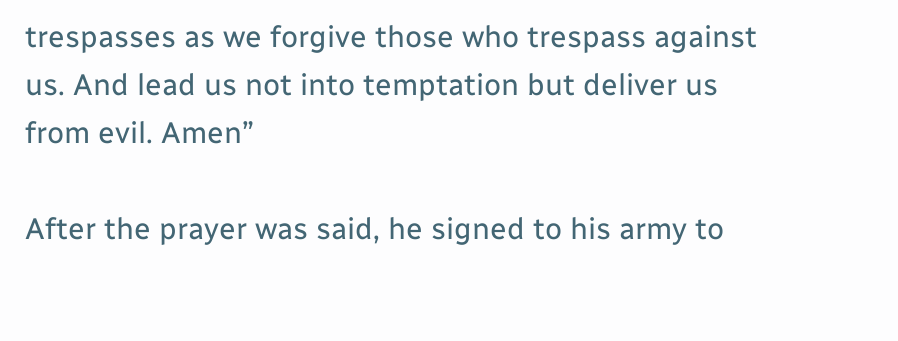trespasses as we forgive those who trespass against us. And lead us not into temptation but deliver us from evil. Amen”

After the prayer was said, he signed to his army to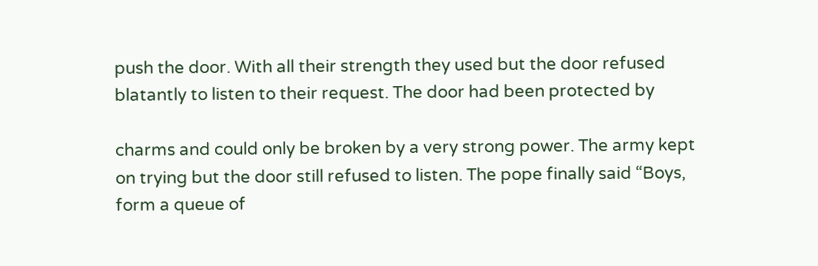push the door. With all their strength they used but the door refused blatantly to listen to their request. The door had been protected by

charms and could only be broken by a very strong power. The army kept on trying but the door still refused to listen. The pope finally said “Boys, form a queue of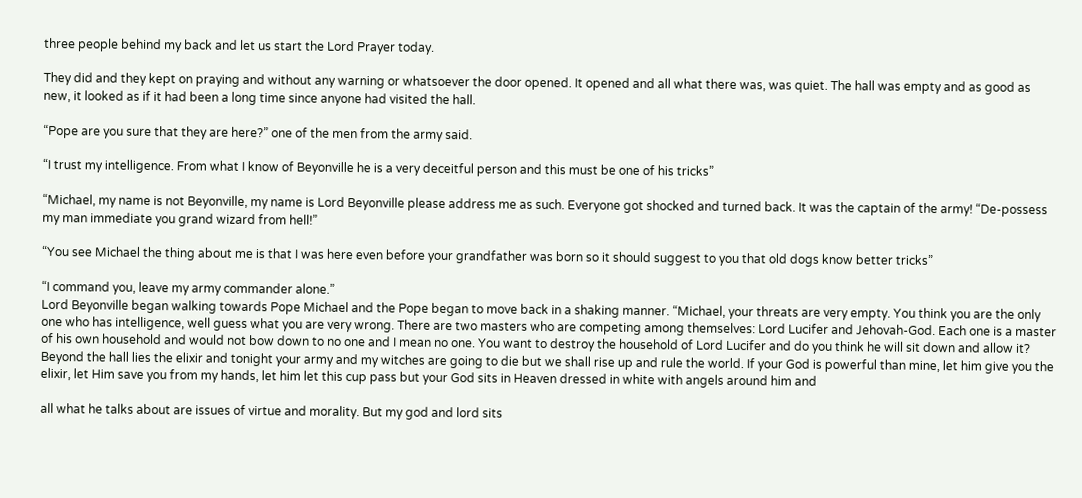three people behind my back and let us start the Lord Prayer today.

They did and they kept on praying and without any warning or whatsoever the door opened. It opened and all what there was, was quiet. The hall was empty and as good as new, it looked as if it had been a long time since anyone had visited the hall.

“Pope are you sure that they are here?” one of the men from the army said.

“I trust my intelligence. From what I know of Beyonville he is a very deceitful person and this must be one of his tricks”

“Michael, my name is not Beyonville, my name is Lord Beyonville please address me as such. Everyone got shocked and turned back. It was the captain of the army! “De-possess my man immediate you grand wizard from hell!”

“You see Michael the thing about me is that I was here even before your grandfather was born so it should suggest to you that old dogs know better tricks”

“I command you, leave my army commander alone.”
Lord Beyonville began walking towards Pope Michael and the Pope began to move back in a shaking manner. “Michael, your threats are very empty. You think you are the only one who has intelligence, well guess what you are very wrong. There are two masters who are competing among themselves: Lord Lucifer and Jehovah-God. Each one is a master of his own household and would not bow down to no one and I mean no one. You want to destroy the household of Lord Lucifer and do you think he will sit down and allow it? Beyond the hall lies the elixir and tonight your army and my witches are going to die but we shall rise up and rule the world. If your God is powerful than mine, let him give you the elixir, let Him save you from my hands, let him let this cup pass but your God sits in Heaven dressed in white with angels around him and

all what he talks about are issues of virtue and morality. But my god and lord sits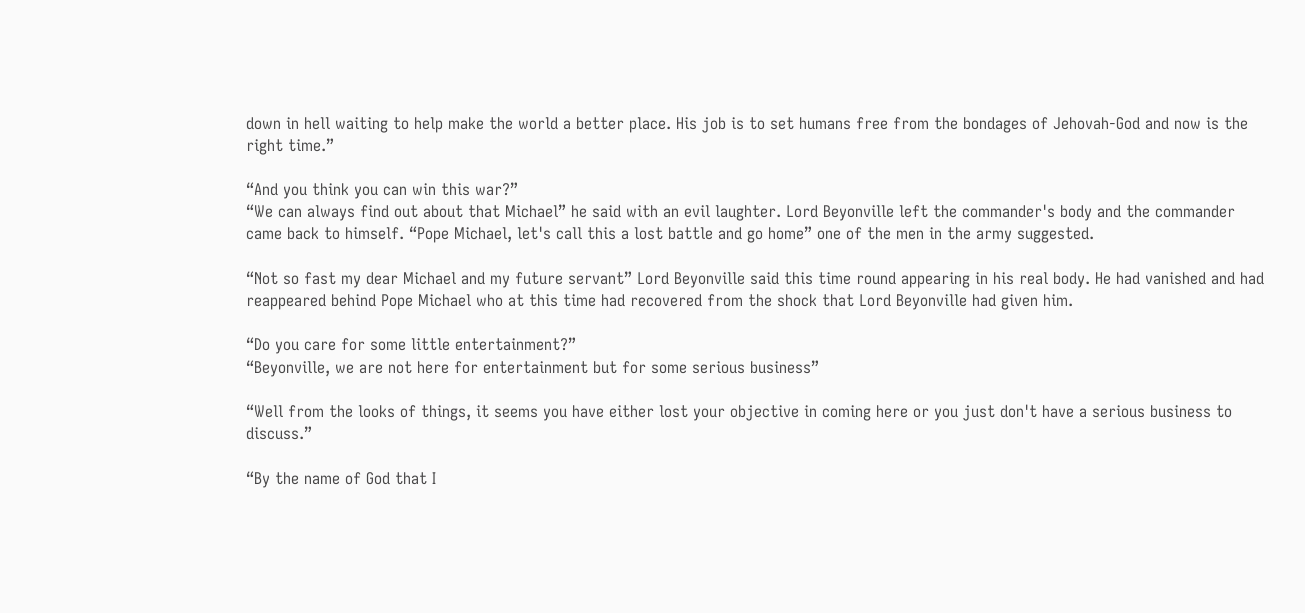down in hell waiting to help make the world a better place. His job is to set humans free from the bondages of Jehovah-God and now is the right time.”

“And you think you can win this war?”
“We can always find out about that Michael” he said with an evil laughter. Lord Beyonville left the commander's body and the commander came back to himself. “Pope Michael, let's call this a lost battle and go home” one of the men in the army suggested.

“Not so fast my dear Michael and my future servant” Lord Beyonville said this time round appearing in his real body. He had vanished and had reappeared behind Pope Michael who at this time had recovered from the shock that Lord Beyonville had given him.

“Do you care for some little entertainment?”
“Beyonville, we are not here for entertainment but for some serious business”

“Well from the looks of things, it seems you have either lost your objective in coming here or you just don't have a serious business to discuss.”

“By the name of God that I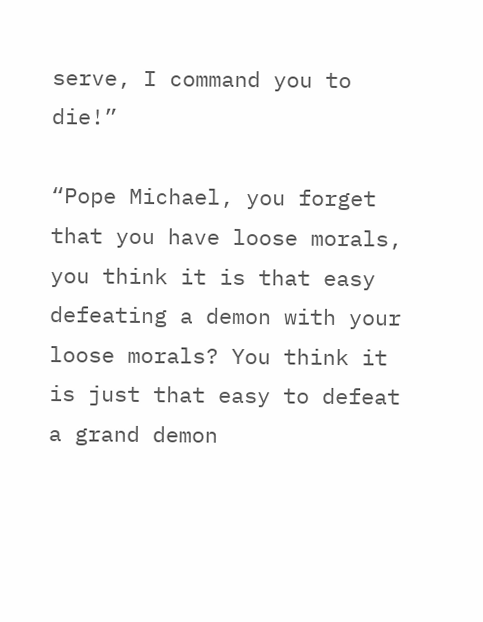serve, I command you to die!”

“Pope Michael, you forget that you have loose morals, you think it is that easy defeating a demon with your loose morals? You think it is just that easy to defeat a grand demon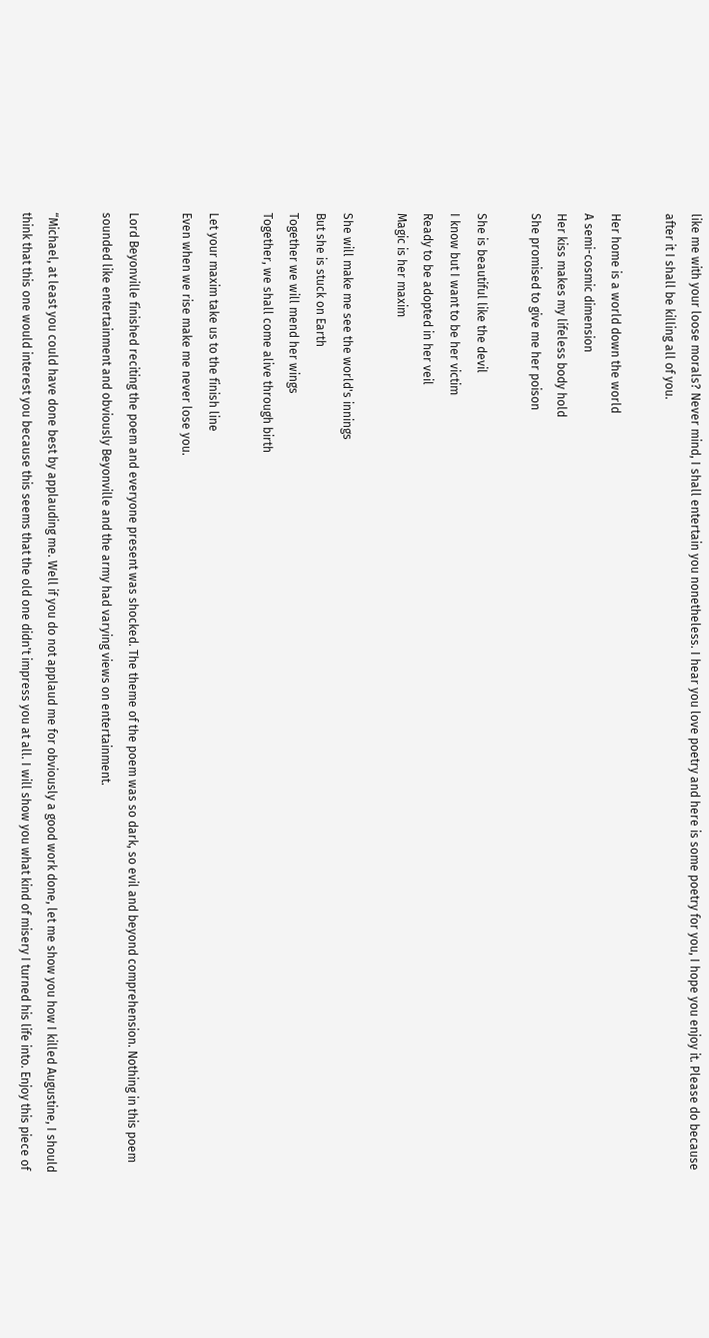like me with your loose morals? Never mind, I shall entertain you nonetheless. I hear you love poetry and here is some poetry for you, I hope you enjoy it. Please do because after it I shall be killing all of you.

Her home is a world down the world
A semi-cosmic dimension
Her kiss makes my lifeless body hold
She promised to give me her poison

She is beautiful like the devil
I know but I want to be her victim
Ready to be adopted in her veil
Magic is her maxim

She will make me see the world's innings
But she is stuck on Earth
Together we will mend her wings
Together, we shall come alive through birth

Let your maxim take us to the finish line
Even when we rise make me never lose you.

Lord Beyonville finished reciting the poem and everyone present was shocked. The theme of the poem was so dark, so evil and beyond comprehension. Nothing in this poem sounded like entertainment and obviously Beyonville and the army had varying views on entertainment.

“Michael, at least you could have done best by applauding me. Well if you do not applaud me for obviously a good work done, let me show you how I killed Augustine, I should think that this one would interest you because this seems that the old one didn't impress you at all. I will show you what kind of misery I turned his life into. Enjoy this piece of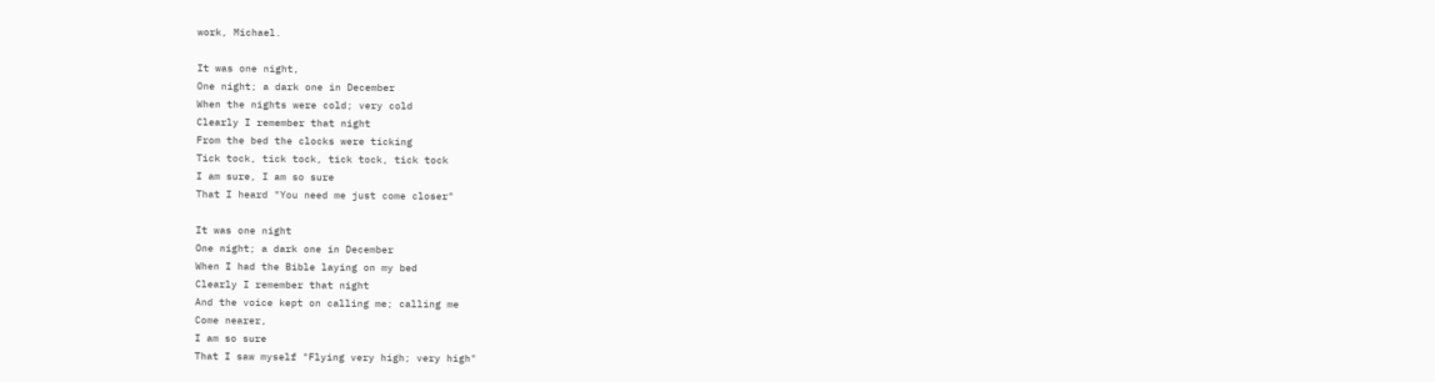work, Michael.

It was one night,
One night; a dark one in December
When the nights were cold; very cold
Clearly I remember that night
From the bed the clocks were ticking
Tick tock, tick tock, tick tock, tick tock
I am sure, I am so sure
That I heard "You need me just come closer"

It was one night
One night; a dark one in December
When I had the Bible laying on my bed
Clearly I remember that night
And the voice kept on calling me; calling me
Come nearer,
I am so sure
That I saw myself "Flying very high; very high"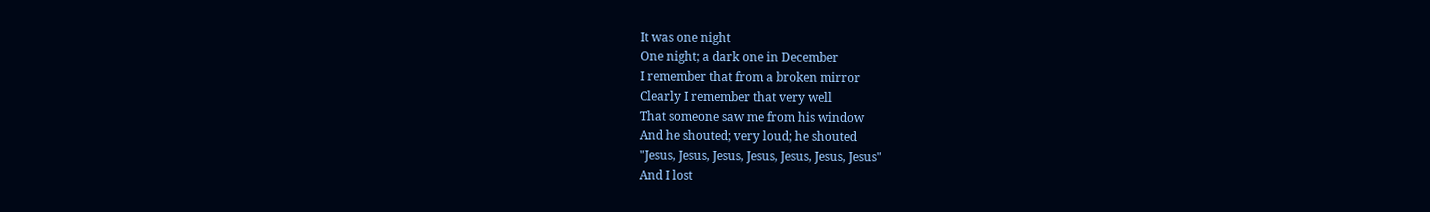It was one night
One night; a dark one in December
I remember that from a broken mirror
Clearly I remember that very well
That someone saw me from his window
And he shouted; very loud; he shouted
"Jesus, Jesus, Jesus, Jesus, Jesus, Jesus, Jesus"
And I lost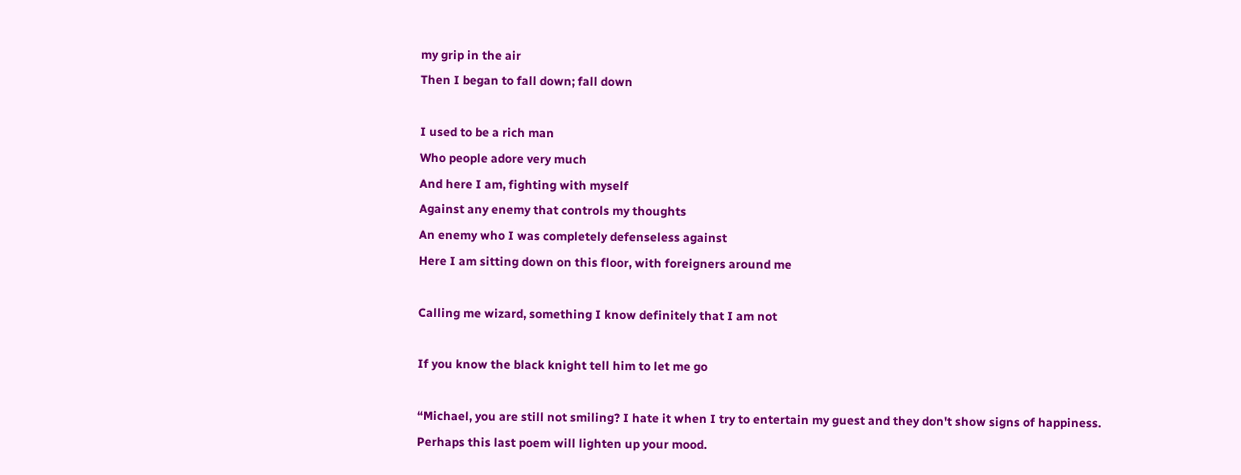my grip in the air
Then I began to fall down; fall down

I used to be a rich man
Who people adore very much
And here I am, fighting with myself
Against any enemy that controls my thoughts
An enemy who I was completely defenseless against
Here I am sitting down on this floor, with foreigners around me

Calling me wizard, something I know definitely that I am not

If you know the black knight tell him to let me go

“Michael, you are still not smiling? I hate it when I try to entertain my guest and they don't show signs of happiness. Perhaps this last poem will lighten up your mood.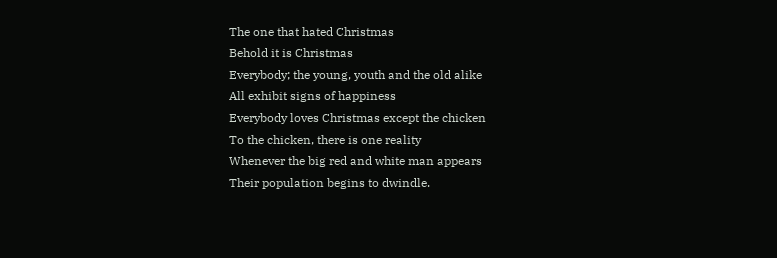The one that hated Christmas
Behold it is Christmas
Everybody; the young, youth and the old alike
All exhibit signs of happiness
Everybody loves Christmas except the chicken
To the chicken, there is one reality
Whenever the big red and white man appears
Their population begins to dwindle.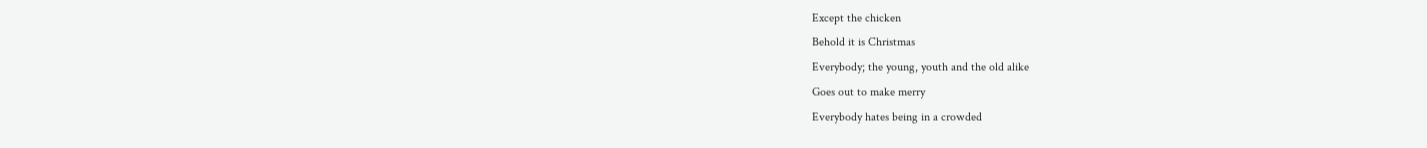Except the chicken
Behold it is Christmas
Everybody; the young, youth and the old alike
Goes out to make merry
Everybody hates being in a crowded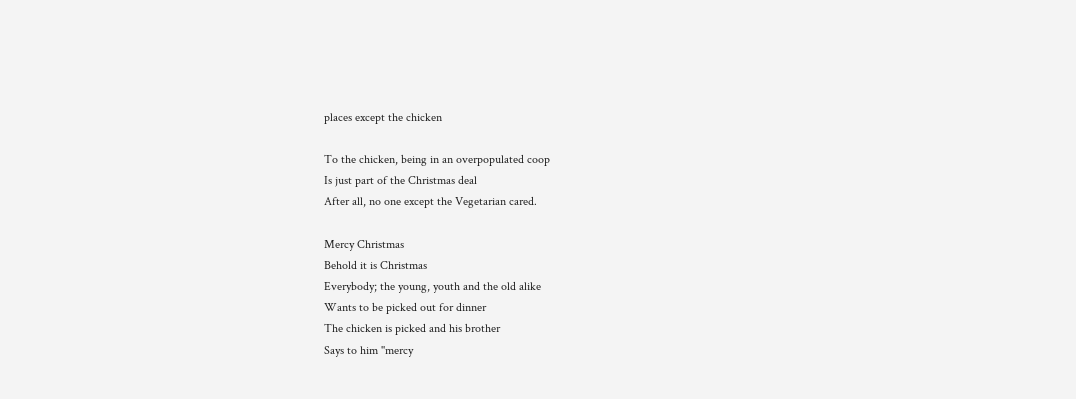places except the chicken

To the chicken, being in an overpopulated coop
Is just part of the Christmas deal
After all, no one except the Vegetarian cared.

Mercy Christmas
Behold it is Christmas
Everybody; the young, youth and the old alike
Wants to be picked out for dinner
The chicken is picked and his brother
Says to him ''mercy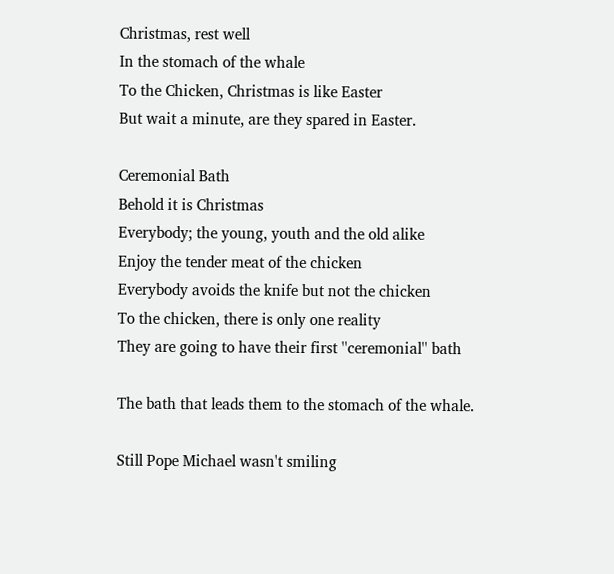Christmas, rest well
In the stomach of the whale
To the Chicken, Christmas is like Easter
But wait a minute, are they spared in Easter.

Ceremonial Bath
Behold it is Christmas
Everybody; the young, youth and the old alike
Enjoy the tender meat of the chicken
Everybody avoids the knife but not the chicken
To the chicken, there is only one reality
They are going to have their first ''ceremonial'' bath

The bath that leads them to the stomach of the whale.

Still Pope Michael wasn't smiling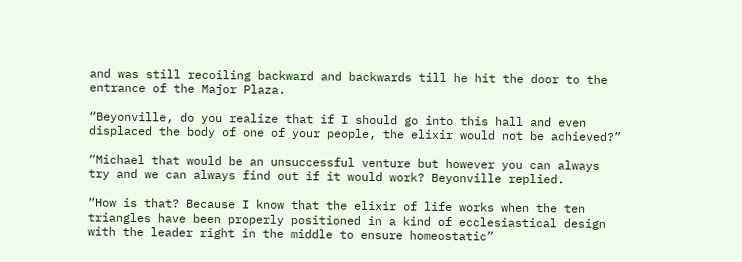and was still recoiling backward and backwards till he hit the door to the entrance of the Major Plaza.

“Beyonville, do you realize that if I should go into this hall and even displaced the body of one of your people, the elixir would not be achieved?”

“Michael that would be an unsuccessful venture but however you can always try and we can always find out if it would work? Beyonville replied.

“How is that? Because I know that the elixir of life works when the ten triangles have been properly positioned in a kind of ecclesiastical design with the leader right in the middle to ensure homeostatic”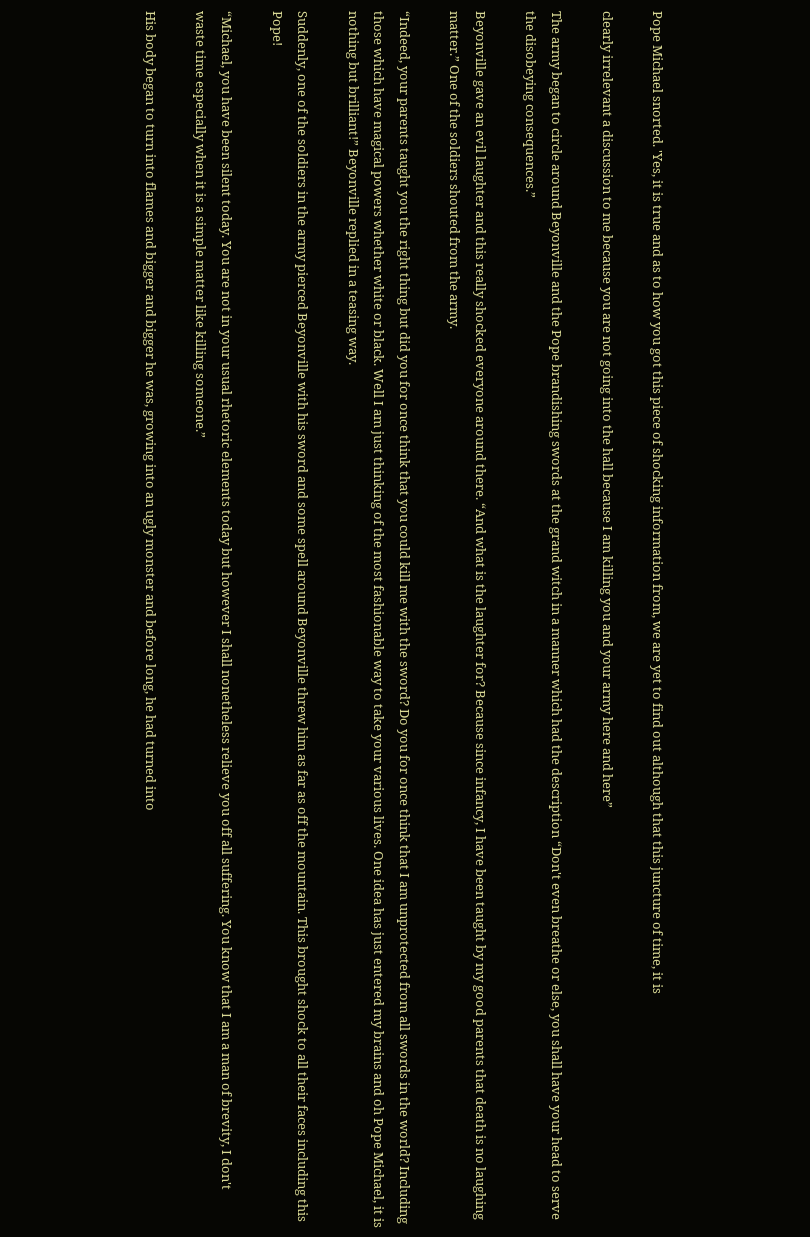Pope Michael snorted. 'Yes, it is true and as to how you got this piece of shocking information from, we are yet to find out although that this juncture of time, it is

clearly irrelevant a discussion to me because you are not going into the hall because I am killing you and your army here and here”

The army began to circle around Beyonville and the Pope brandishing swords at the grand witch in a manner which had the description “Don't even breathe or else, you shall have your head to serve the disobeying consequences.”

Beyonville gave an evil laughter and this really shocked everyone around there. “And what is the laughter for? Because since infancy, I have been taught by my good parents that death is no laughing matter.” One of the soldiers shouted from the army.

“Indeed, your parents taught you the right thing but did you for once think that you could kill me with the sword? Do you for once think that I am unprotected from all swords in the world? Including those which have magical powers whether white or black. Well I am just thinking of the most fashionable way to take your various lives. One idea has just entered my brains and oh Pope Michael, it is nothing but brilliant!” Beyonville replied in a teasing way.

Suddenly, one of the soldiers in the army pierced Beyonville with his sword and some spell around Beyonville threw him as far as off the mountain. This brought shock to all their faces including this Pope!

“Michael, you have been silent today. You are not in your usual rhetoric elements today but however I shall nonetheless relieve you off all suffering. You know that I am a man of brevity, I don't waste time especially when it is a simple matter like killing someone.”

His body began to turn into flames and bigger and bigger he was, growing into an ugly monster and before long, he had turned into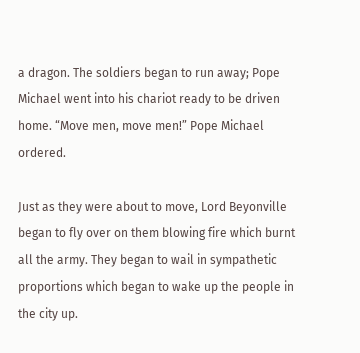a dragon. The soldiers began to run away; Pope Michael went into his chariot ready to be driven home. “Move men, move men!” Pope Michael ordered.

Just as they were about to move, Lord Beyonville began to fly over on them blowing fire which burnt all the army. They began to wail in sympathetic proportions which began to wake up the people in the city up.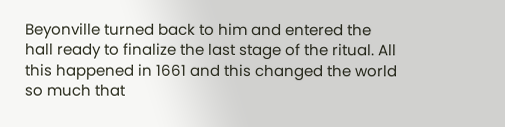Beyonville turned back to him and entered the hall ready to finalize the last stage of the ritual. All this happened in 1661 and this changed the world so much that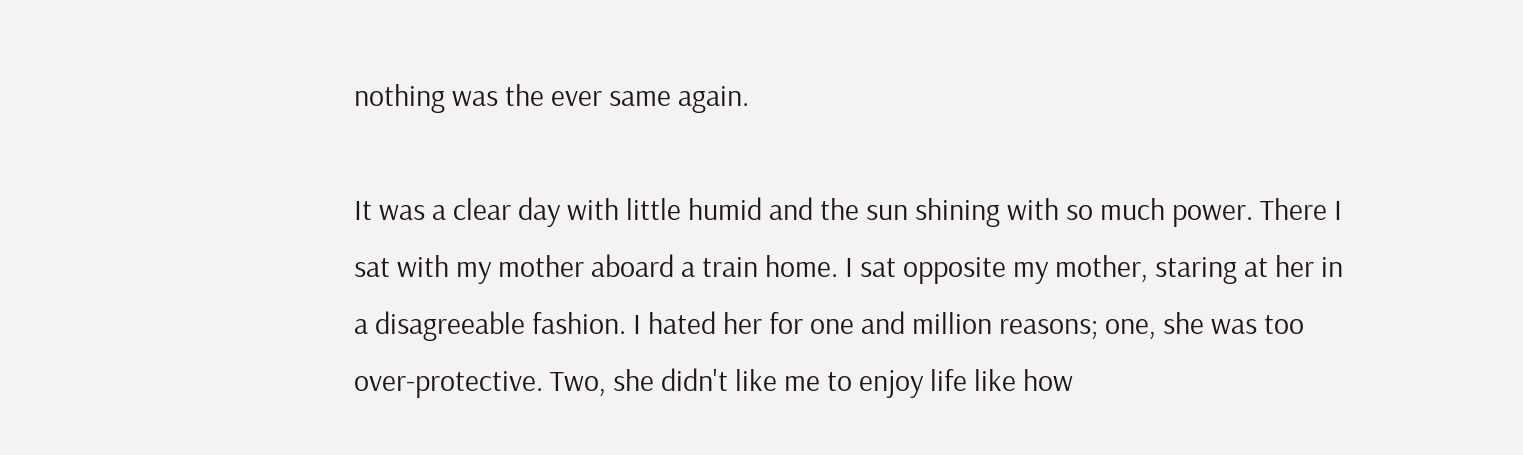nothing was the ever same again.

It was a clear day with little humid and the sun shining with so much power. There I sat with my mother aboard a train home. I sat opposite my mother, staring at her in a disagreeable fashion. I hated her for one and million reasons; one, she was too over-protective. Two, she didn't like me to enjoy life like how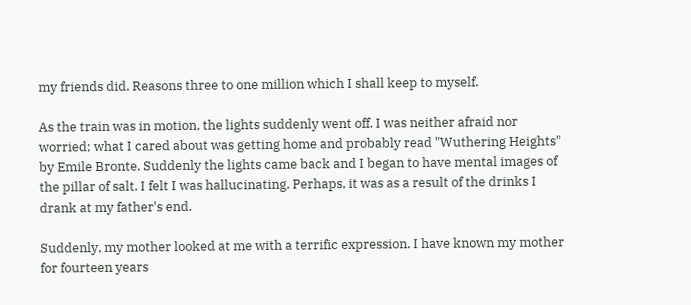my friends did. Reasons three to one million which I shall keep to myself.

As the train was in motion, the lights suddenly went off. I was neither afraid nor worried; what I cared about was getting home and probably read "Wuthering Heights" by Emile Bronte. Suddenly the lights came back and I began to have mental images of the pillar of salt. I felt I was hallucinating. Perhaps, it was as a result of the drinks I drank at my father's end.

Suddenly, my mother looked at me with a terrific expression. I have known my mother for fourteen years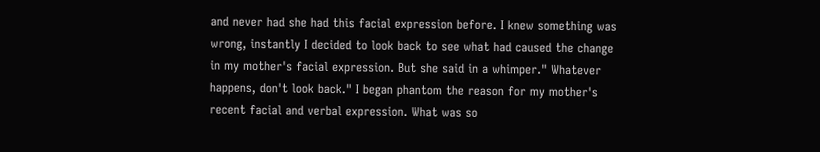and never had she had this facial expression before. I knew something was wrong, instantly I decided to look back to see what had caused the change in my mother's facial expression. But she said in a whimper." Whatever happens, don't look back." I began phantom the reason for my mother's recent facial and verbal expression. What was so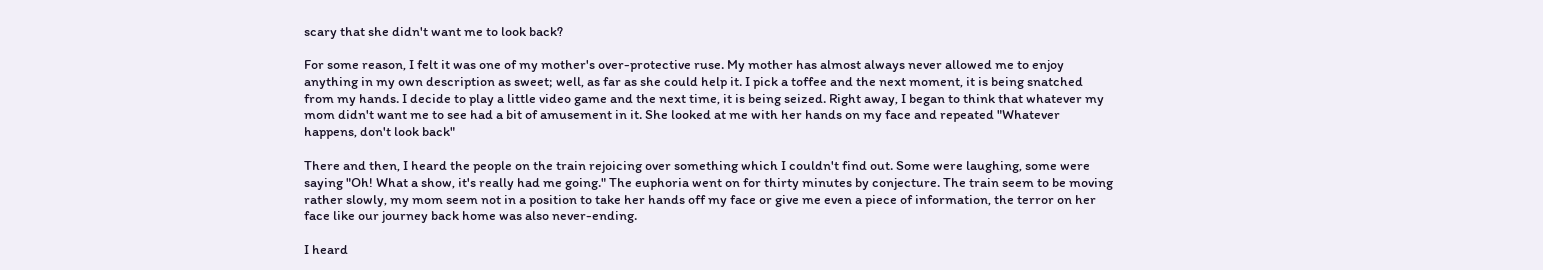scary that she didn't want me to look back?

For some reason, I felt it was one of my mother's over-protective ruse. My mother has almost always never allowed me to enjoy anything in my own description as sweet; well, as far as she could help it. I pick a toffee and the next moment, it is being snatched from my hands. I decide to play a little video game and the next time, it is being seized. Right away, I began to think that whatever my mom didn't want me to see had a bit of amusement in it. She looked at me with her hands on my face and repeated "Whatever happens, don't look back"

There and then, I heard the people on the train rejoicing over something which I couldn't find out. Some were laughing, some were saying "Oh! What a show, it's really had me going." The euphoria went on for thirty minutes by conjecture. The train seem to be moving rather slowly, my mom seem not in a position to take her hands off my face or give me even a piece of information, the terror on her face like our journey back home was also never-ending.

I heard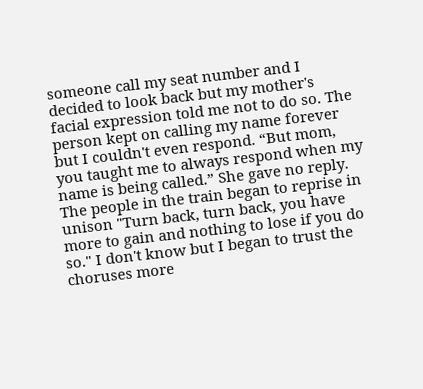someone call my seat number and I decided to look back but my mother's facial expression told me not to do so. The person kept on calling my name forever but I couldn't even respond. “But mom, you taught me to always respond when my name is being called.” She gave no reply. The people in the train began to reprise in unison "Turn back, turn back, you have more to gain and nothing to lose if you do so." I don't know but I began to trust the choruses more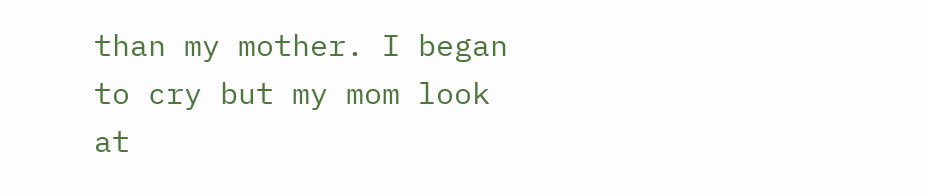than my mother. I began to cry but my mom look at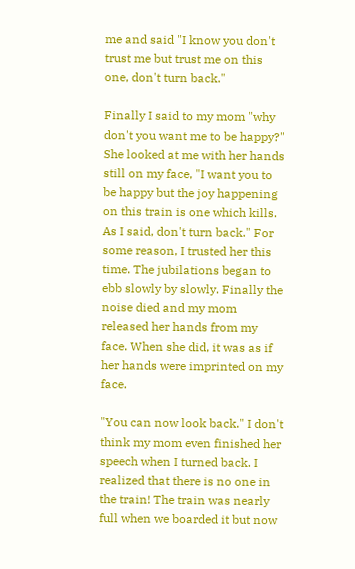me and said "I know you don't trust me but trust me on this one, don't turn back."

Finally I said to my mom "why don't you want me to be happy?" She looked at me with her hands still on my face, "I want you to be happy but the joy happening on this train is one which kills. As I said, don't turn back." For some reason, I trusted her this time. The jubilations began to ebb slowly by slowly. Finally the noise died and my mom released her hands from my face. When she did, it was as if her hands were imprinted on my face.

"You can now look back." I don't think my mom even finished her speech when I turned back. I realized that there is no one in the train! The train was nearly full when we boarded it but now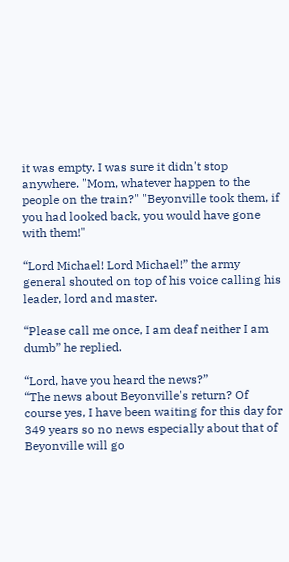it was empty. I was sure it didn't stop anywhere. "Mom, whatever happen to the people on the train?" "Beyonville took them, if you had looked back, you would have gone with them!"

“Lord Michael! Lord Michael!” the army general shouted on top of his voice calling his leader, lord and master.

“Please call me once, I am deaf neither I am dumb” he replied.

“Lord, have you heard the news?”
“The news about Beyonville's return? Of course yes, I have been waiting for this day for 349 years so no news especially about that of Beyonville will go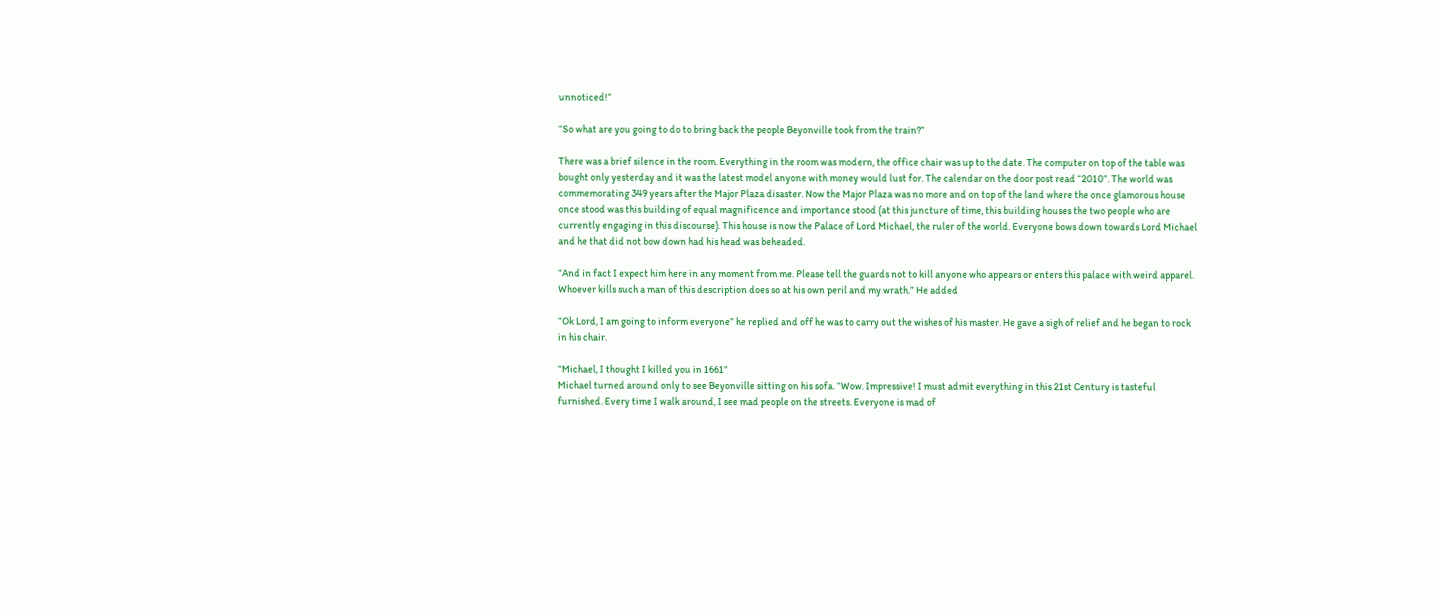unnoticed!”

“So what are you going to do to bring back the people Beyonville took from the train?”

There was a brief silence in the room. Everything in the room was modern, the office chair was up to the date. The computer on top of the table was bought only yesterday and it was the latest model anyone with money would lust for. The calendar on the door post read “2010”. The world was commemorating 349 years after the Major Plaza disaster. Now the Major Plaza was no more and on top of the land where the once glamorous house once stood was this building of equal magnificence and importance stood (at this juncture of time, this building houses the two people who are currently engaging in this discourse). This house is now the Palace of Lord Michael, the ruler of the world. Everyone bows down towards Lord Michael and he that did not bow down had his head was beheaded.

“And in fact I expect him here in any moment from me. Please tell the guards not to kill anyone who appears or enters this palace with weird apparel. Whoever kills such a man of this description does so at his own peril and my wrath.” He added

“Ok Lord, I am going to inform everyone” he replied and off he was to carry out the wishes of his master. He gave a sigh of relief and he began to rock in his chair.

“Michael, I thought I killed you in 1661”
Michael turned around only to see Beyonville sitting on his sofa. “Wow. Impressive! I must admit everything in this 21st Century is tasteful furnished. Every time I walk around, I see mad people on the streets. Everyone is mad of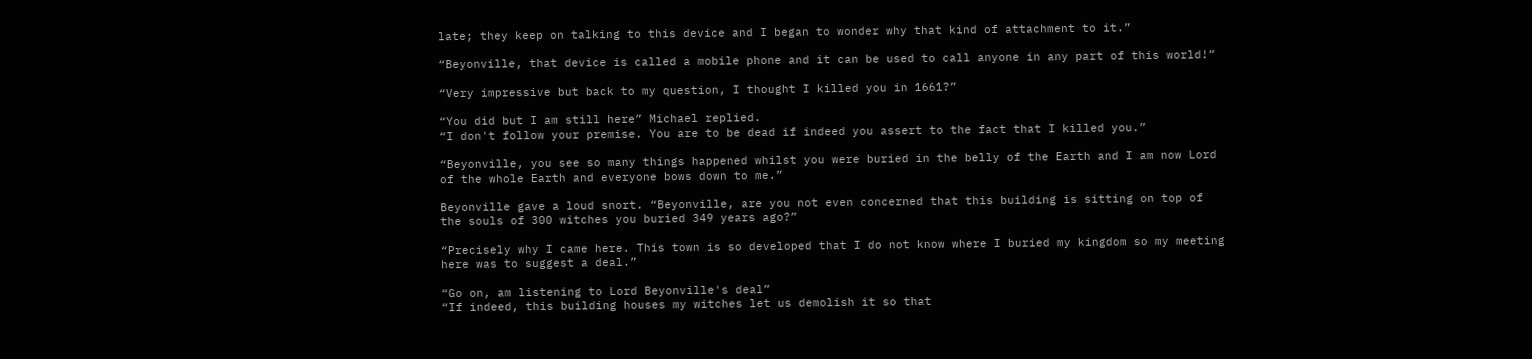late; they keep on talking to this device and I began to wonder why that kind of attachment to it.”

“Beyonville, that device is called a mobile phone and it can be used to call anyone in any part of this world!”

“Very impressive but back to my question, I thought I killed you in 1661?”

“You did but I am still here” Michael replied.
“I don't follow your premise. You are to be dead if indeed you assert to the fact that I killed you.”

“Beyonville, you see so many things happened whilst you were buried in the belly of the Earth and I am now Lord of the whole Earth and everyone bows down to me.”

Beyonville gave a loud snort. “Beyonville, are you not even concerned that this building is sitting on top of the souls of 300 witches you buried 349 years ago?”

“Precisely why I came here. This town is so developed that I do not know where I buried my kingdom so my meeting here was to suggest a deal.”

“Go on, am listening to Lord Beyonville's deal”
“If indeed, this building houses my witches let us demolish it so that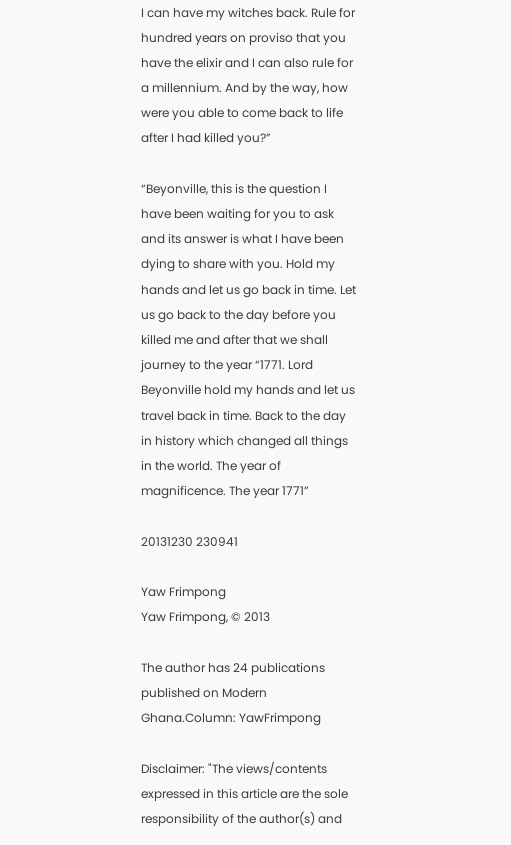I can have my witches back. Rule for hundred years on proviso that you have the elixir and I can also rule for a millennium. And by the way, how were you able to come back to life after I had killed you?”

“Beyonville, this is the question I have been waiting for you to ask and its answer is what I have been dying to share with you. Hold my hands and let us go back in time. Let us go back to the day before you killed me and after that we shall journey to the year “1771. Lord Beyonville hold my hands and let us travel back in time. Back to the day in history which changed all things in the world. The year of magnificence. The year 1771”

20131230 230941

Yaw Frimpong
Yaw Frimpong, © 2013

The author has 24 publications published on Modern Ghana.Column: YawFrimpong

Disclaimer: "The views/contents expressed in this article are the sole responsibility of the author(s) and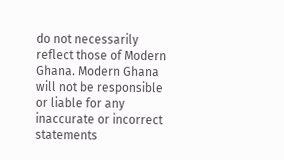do not necessarily reflect those of Modern Ghana. Modern Ghana will not be responsible or liable for any inaccurate or incorrect statements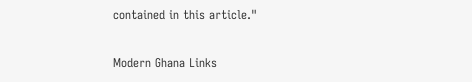contained in this article."

Modern Ghana Links